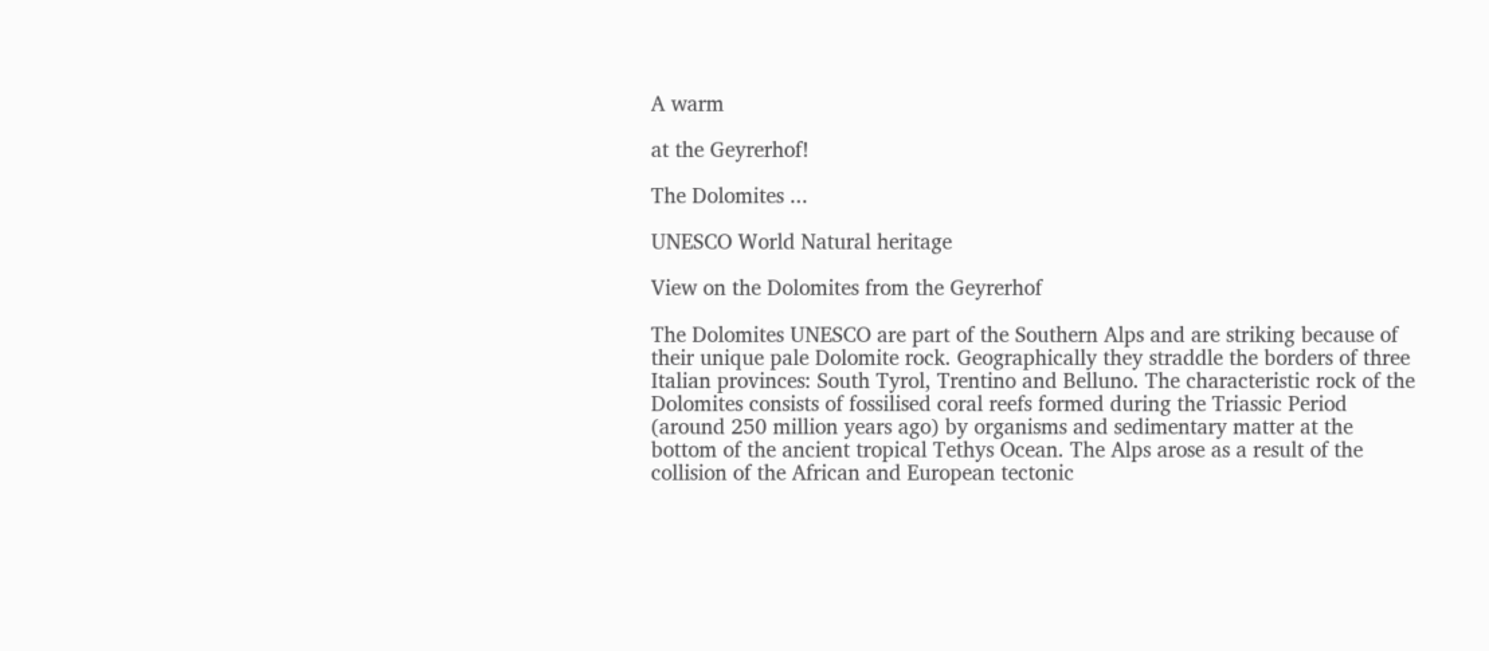A warm

at the Geyrerhof!

The Dolomites ...

UNESCO World Natural heritage

View on the Dolomites from the Geyrerhof

The Dolomites UNESCO are part of the Southern Alps and are striking because of their unique pale Dolomite rock. Geographically they straddle the borders of three Italian provinces: South Tyrol, Trentino and Belluno. The characteristic rock of the Dolomites consists of fossilised coral reefs formed during the Triassic Period (around 250 million years ago) by organisms and sedimentary matter at the bottom of the ancient tropical Tethys Ocean. The Alps arose as a result of the collision of the African and European tectonic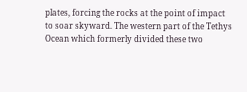plates, forcing the rocks at the point of impact to soar skyward. The western part of the Tethys Ocean which formerly divided these two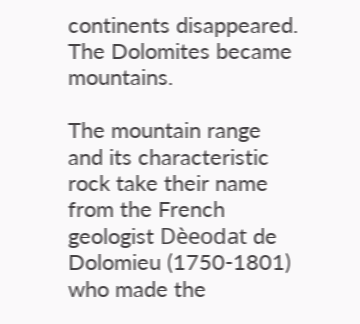continents disappeared. The Dolomites became mountains.

The mountain range and its characteristic rock take their name from the French geologist Dèeodat de Dolomieu (1750-1801) who made the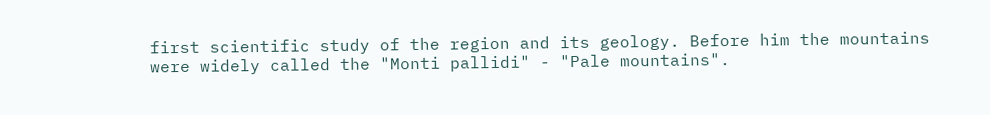first scientific study of the region and its geology. Before him the mountains were widely called the "Monti pallidi" - "Pale mountains".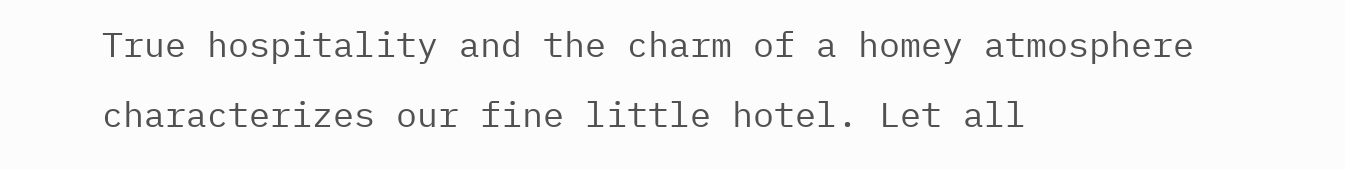True hospitality and the charm of a homey atmosphere
characterizes our fine little hotel. Let all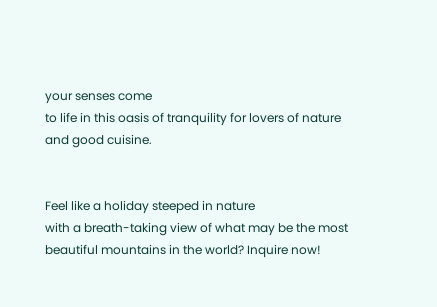your senses come
to life in this oasis of tranquility for lovers of nature and good cuisine.


Feel like a holiday steeped in nature
with a breath-taking view of what may be the most
beautiful mountains in the world? Inquire now!